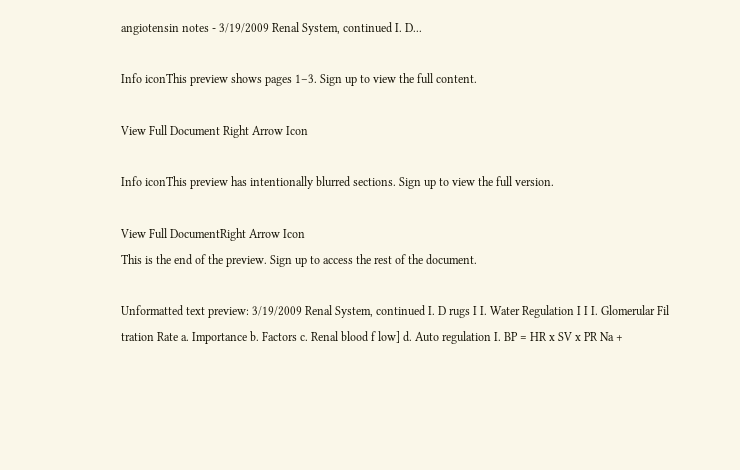angiotensin notes - 3/19/2009 Renal System, continued I. D...

Info iconThis preview shows pages 1–3. Sign up to view the full content.

View Full Document Right Arrow Icon

Info iconThis preview has intentionally blurred sections. Sign up to view the full version.

View Full DocumentRight Arrow Icon
This is the end of the preview. Sign up to access the rest of the document.

Unformatted text preview: 3/19/2009 Renal System, continued I. D rugs I I. Water Regulation I I I. Glomerular Fil tration Rate a. Importance b. Factors c. Renal blood f low] d. Auto regulation I. BP = HR x SV x PR Na +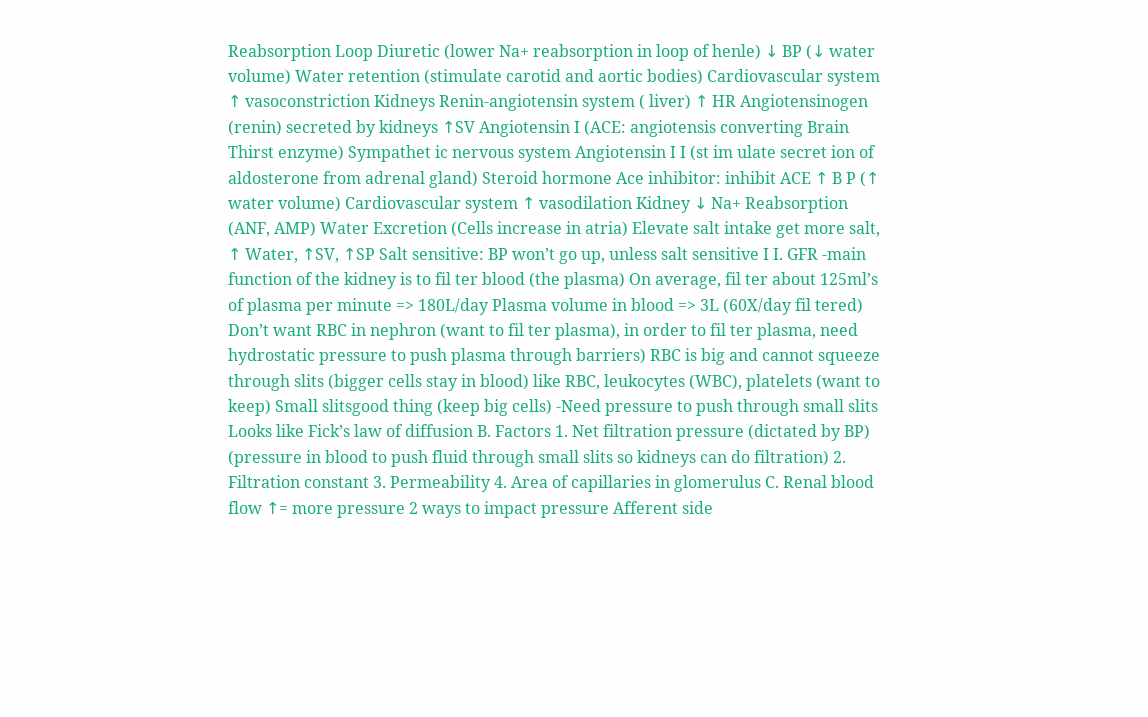Reabsorption Loop Diuretic (lower Na+ reabsorption in loop of henle) ↓ BP (↓ water volume) Water retention (stimulate carotid and aortic bodies) Cardiovascular system ↑ vasoconstriction Kidneys Renin-angiotensin system ( liver) ↑ HR Angiotensinogen (renin) secreted by kidneys ↑SV Angiotensin I (ACE: angiotensis converting Brain Thirst enzyme) Sympathet ic nervous system Angiotensin I I (st im ulate secret ion of aldosterone from adrenal gland) Steroid hormone Ace inhibitor: inhibit ACE ↑ B P (↑ water volume) Cardiovascular system ↑ vasodilation Kidney ↓ Na+ Reabsorption (ANF, AMP) Water Excretion (Cells increase in atria) Elevate salt intake get more salt, ↑ Water, ↑SV, ↑SP Salt sensitive: BP won’t go up, unless salt sensitive I I. GFR -main function of the kidney is to fil ter blood (the plasma) On average, fil ter about 125ml’s of plasma per minute => 180L/day Plasma volume in blood => 3L (60X/day fil tered) Don’t want RBC in nephron (want to fil ter plasma), in order to fil ter plasma, need hydrostatic pressure to push plasma through barriers) RBC is big and cannot squeeze through slits (bigger cells stay in blood) like RBC, leukocytes (WBC), platelets (want to keep) Small slitsgood thing (keep big cells) -Need pressure to push through small slits Looks like Fick’s law of diffusion B. Factors 1. Net filtration pressure (dictated by BP) (pressure in blood to push fluid through small slits so kidneys can do filtration) 2. Filtration constant 3. Permeability 4. Area of capillaries in glomerulus C. Renal blood flow ↑= more pressure 2 ways to impact pressure Afferent side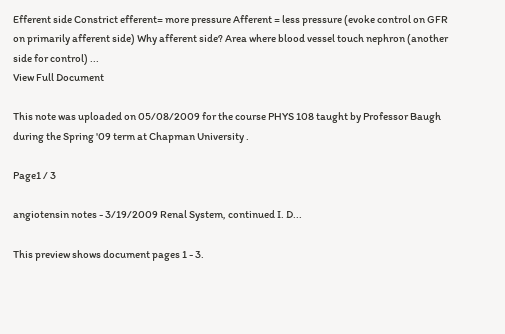Efferent side Constrict efferent= more pressure Afferent = less pressure (evoke control on GFR on primarily afferent side) Why afferent side? Area where blood vessel touch nephron (another side for control) ...
View Full Document

This note was uploaded on 05/08/2009 for the course PHYS 108 taught by Professor Baugh during the Spring '09 term at Chapman University .

Page1 / 3

angiotensin notes - 3/19/2009 Renal System, continued I. D...

This preview shows document pages 1 - 3.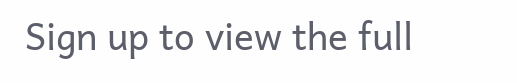Sign up to view the full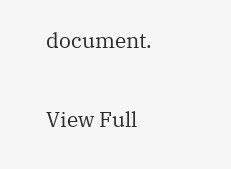document.

View Full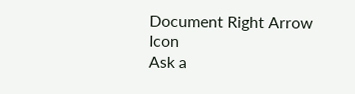Document Right Arrow Icon
Ask a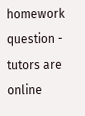homework question - tutors are online